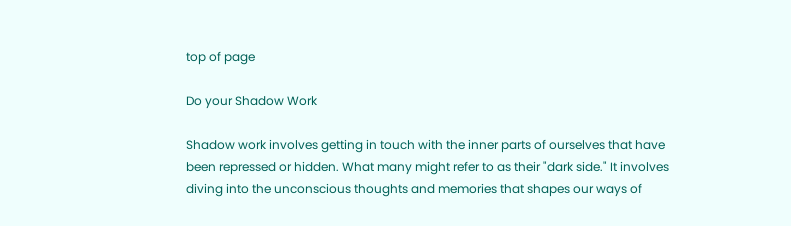top of page

Do your Shadow Work

Shadow work involves getting in touch with the inner parts of ourselves that have been repressed or hidden. What many might refer to as their "dark side." It involves diving into the unconscious thoughts and memories that shapes our ways of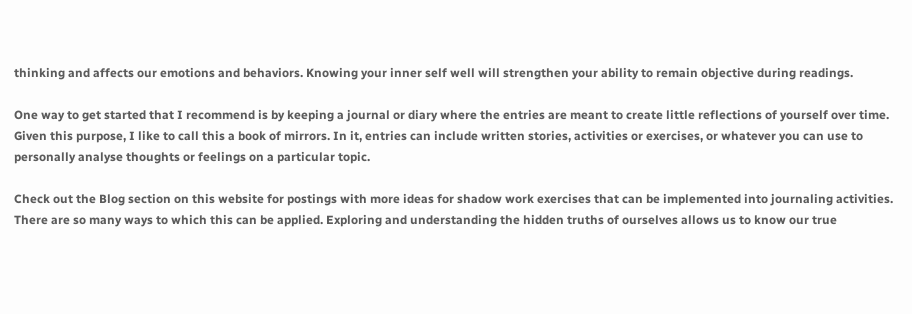thinking and affects our emotions and behaviors. Knowing your inner self well will strengthen your ability to remain objective during readings.

One way to get started that I recommend is by keeping a journal or diary where the entries are meant to create little reflections of yourself over time. Given this purpose, I like to call this a book of mirrors. In it, entries can include written stories, activities or exercises, or whatever you can use to personally analyse thoughts or feelings on a particular topic.

Check out the Blog section on this website for postings with more ideas for shadow work exercises that can be implemented into journaling activities. There are so many ways to which this can be applied. Exploring and understanding the hidden truths of ourselves allows us to know our true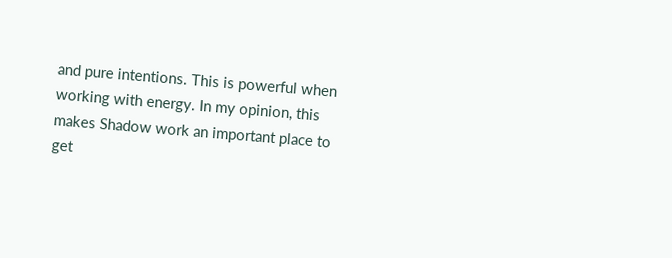and pure intentions. This is powerful when working with energy. In my opinion, this makes Shadow work an important place to get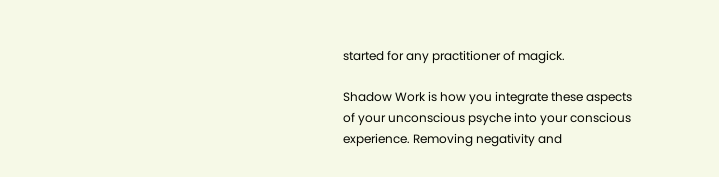started for any practitioner of magick.

Shadow Work is how you integrate these aspects of your unconscious psyche into your conscious experience. Removing negativity and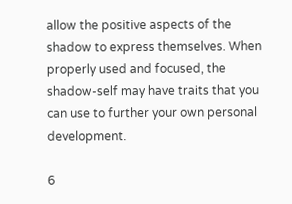allow the positive aspects of the shadow to express themselves. When properly used and focused, the shadow-self may have traits that you can use to further your own personal development.

6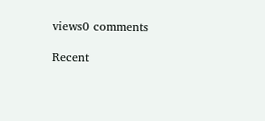views0 comments

Recent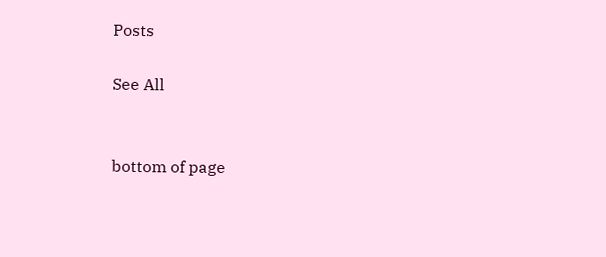Posts

See All


bottom of page